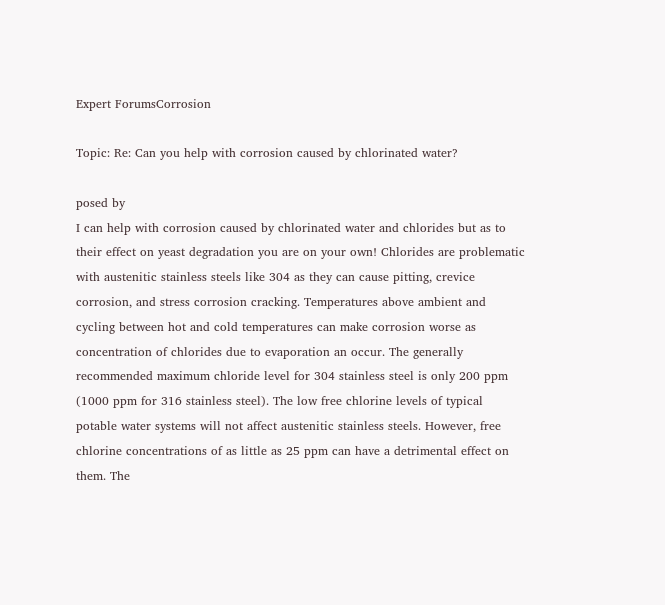Expert ForumsCorrosion

Topic: Re: Can you help with corrosion caused by chlorinated water?

posed by
I can help with corrosion caused by chlorinated water and chlorides but as to their effect on yeast degradation you are on your own! Chlorides are problematic with austenitic stainless steels like 304 as they can cause pitting, crevice corrosion, and stress corrosion cracking. Temperatures above ambient and cycling between hot and cold temperatures can make corrosion worse as concentration of chlorides due to evaporation an occur. The generally recommended maximum chloride level for 304 stainless steel is only 200 ppm (1000 ppm for 316 stainless steel). The low free chlorine levels of typical potable water systems will not affect austenitic stainless steels. However, free chlorine concentrations of as little as 25 ppm can have a detrimental effect on them. The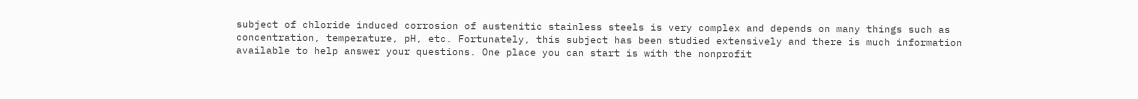subject of chloride induced corrosion of austenitic stainless steels is very complex and depends on many things such as concentration, temperature, pH, etc. Fortunately, this subject has been studied extensively and there is much information available to help answer your questions. One place you can start is with the nonprofit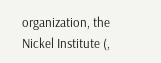organization, the Nickel Institute (,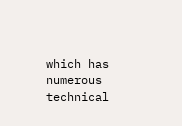which has numerous technical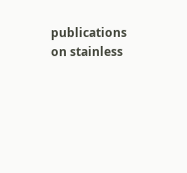publications on stainless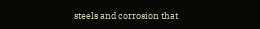steels and corrosion that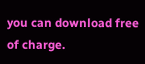you can download free of charge.